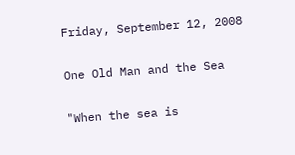Friday, September 12, 2008

One Old Man and the Sea

"When the sea is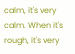calm, it's very calm. When it's rough, it's very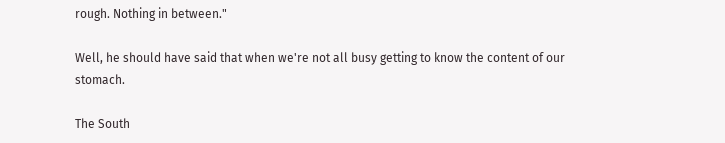rough. Nothing in between."

Well, he should have said that when we're not all busy getting to know the content of our stomach.

The South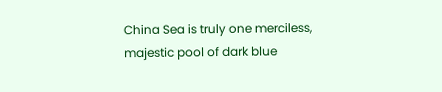China Sea is truly one merciless, majestic pool of dark blue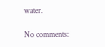water.

No comments: